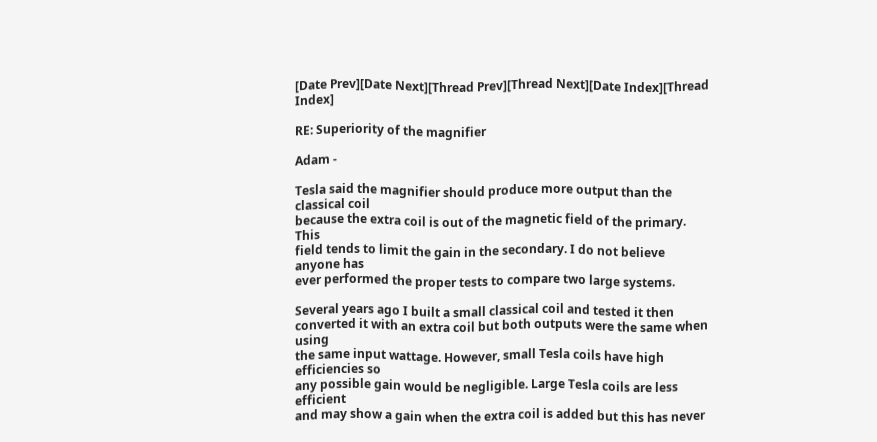[Date Prev][Date Next][Thread Prev][Thread Next][Date Index][Thread Index]

RE: Superiority of the magnifier

Adam -

Tesla said the magnifier should produce more output than the classical coil
because the extra coil is out of the magnetic field of the primary. This
field tends to limit the gain in the secondary. I do not believe anyone has
ever performed the proper tests to compare two large systems.

Several years ago I built a small classical coil and tested it then
converted it with an extra coil but both outputs were the same when using
the same input wattage. However, small Tesla coils have high efficiencies so
any possible gain would be negligible. Large Tesla coils are less efficient
and may show a gain when the extra coil is added but this has never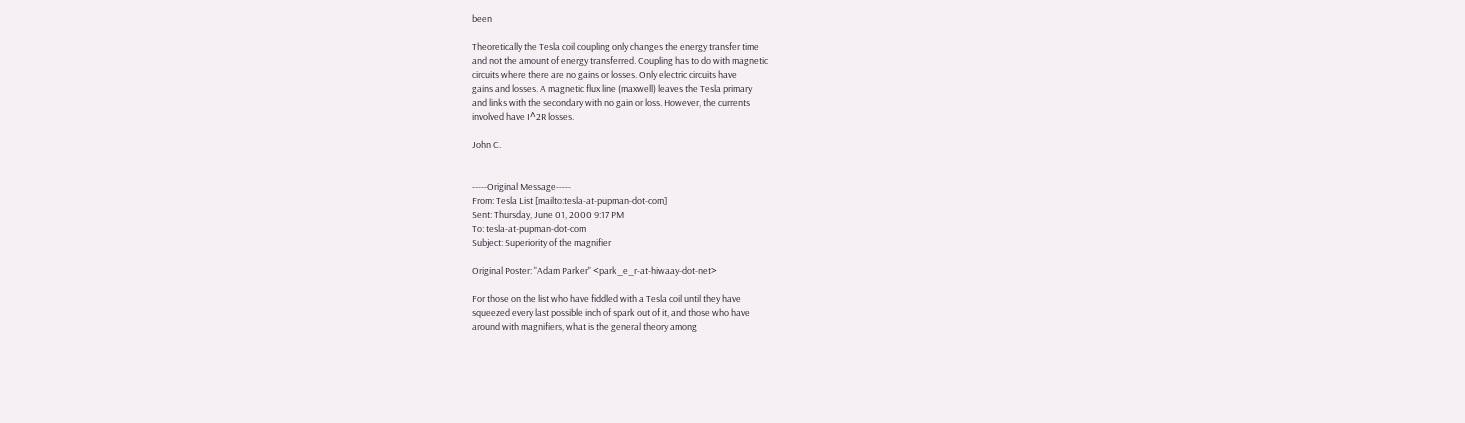been

Theoretically the Tesla coil coupling only changes the energy transfer time
and not the amount of energy transferred. Coupling has to do with magnetic
circuits where there are no gains or losses. Only electric circuits have
gains and losses. A magnetic flux line (maxwell) leaves the Tesla primary
and links with the secondary with no gain or loss. However, the currents
involved have I^2R losses.

John C.


-----Original Message-----
From: Tesla List [mailto:tesla-at-pupman-dot-com]
Sent: Thursday, June 01, 2000 9:17 PM
To: tesla-at-pupman-dot-com
Subject: Superiority of the magnifier

Original Poster: "Adam Parker" <park_e_r-at-hiwaay-dot-net>

For those on the list who have fiddled with a Tesla coil until they have
squeezed every last possible inch of spark out of it, and those who have
around with magnifiers, what is the general theory among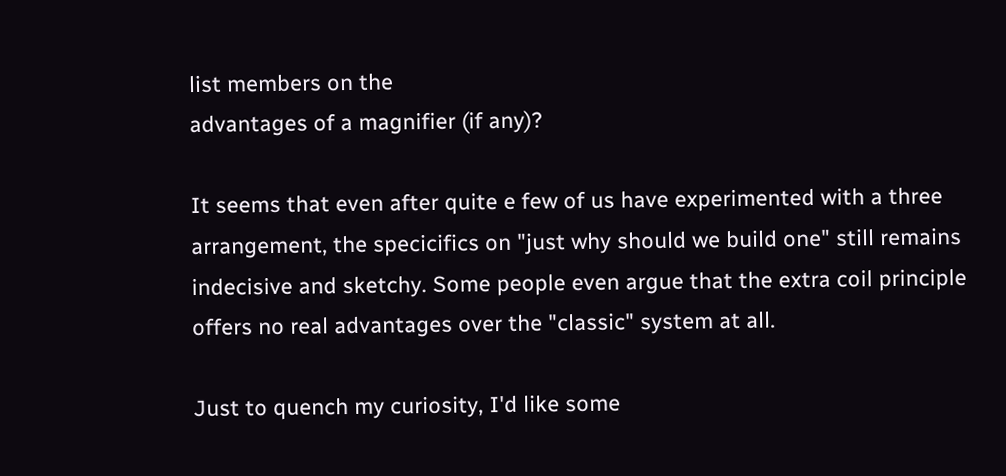list members on the
advantages of a magnifier (if any)?

It seems that even after quite e few of us have experimented with a three
arrangement, the specicifics on "just why should we build one" still remains
indecisive and sketchy. Some people even argue that the extra coil principle
offers no real advantages over the "classic" system at all.

Just to quench my curiosity, I'd like some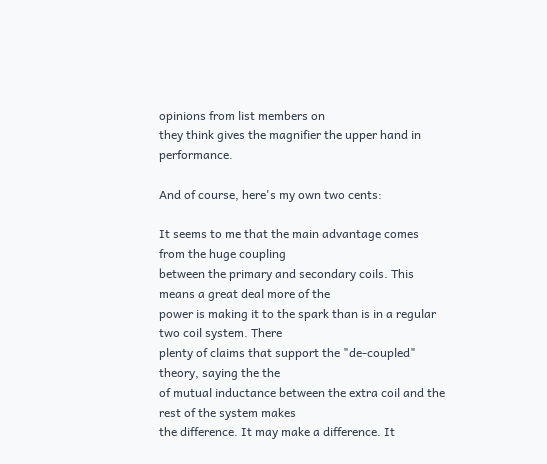opinions from list members on
they think gives the magnifier the upper hand in performance.

And of course, here's my own two cents:

It seems to me that the main advantage comes from the huge coupling
between the primary and secondary coils. This means a great deal more of the
power is making it to the spark than is in a regular two coil system. There
plenty of claims that support the "de-coupled" theory, saying the the
of mutual inductance between the extra coil and the rest of the system makes
the difference. It may make a difference. It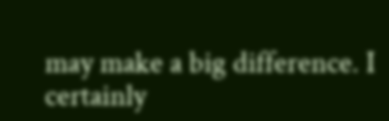may make a big difference. I
certainly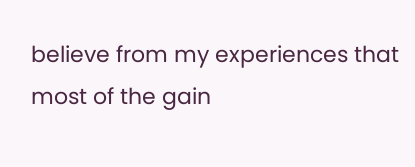believe from my experiences that most of the gain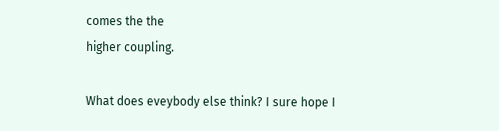comes the the
higher coupling.

What does eveybody else think? I sure hope I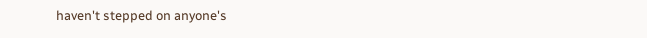haven't stepped on anyone's